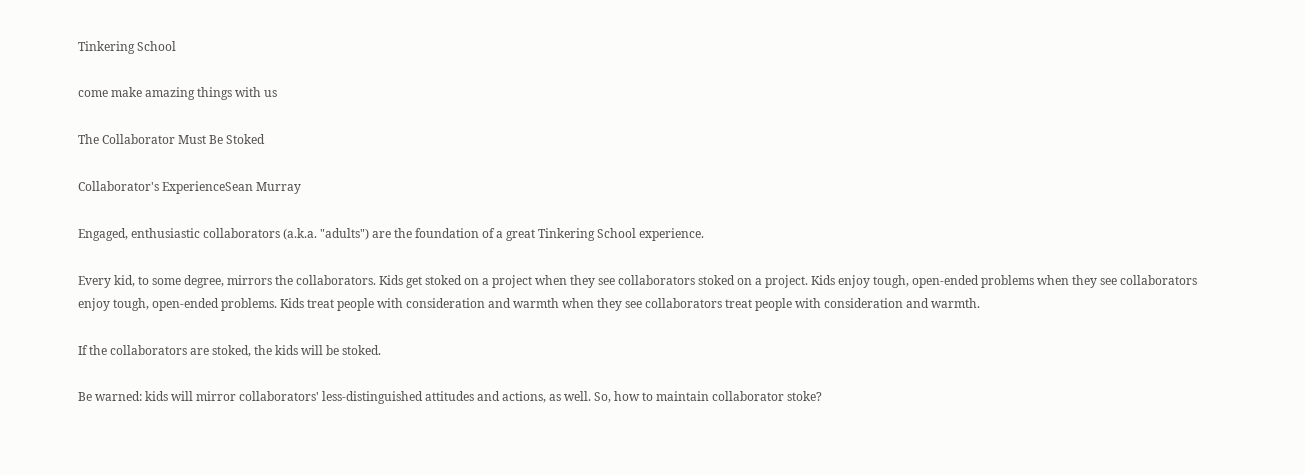Tinkering School

come make amazing things with us

The Collaborator Must Be Stoked

Collaborator's ExperienceSean Murray

Engaged, enthusiastic collaborators (a.k.a. "adults") are the foundation of a great Tinkering School experience.

Every kid, to some degree, mirrors the collaborators. Kids get stoked on a project when they see collaborators stoked on a project. Kids enjoy tough, open-ended problems when they see collaborators enjoy tough, open-ended problems. Kids treat people with consideration and warmth when they see collaborators treat people with consideration and warmth.

If the collaborators are stoked, the kids will be stoked.

Be warned: kids will mirror collaborators' less-distinguished attitudes and actions, as well. So, how to maintain collaborator stoke?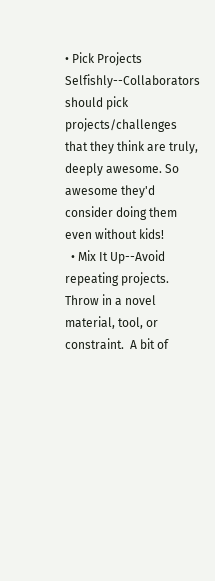• Pick Projects Selfishly--Collaborators should pick projects/challenges that they think are truly, deeply awesome. So awesome they'd consider doing them even without kids!
  • Mix It Up--Avoid repeating projects. Throw in a novel material, tool, or constraint.  A bit of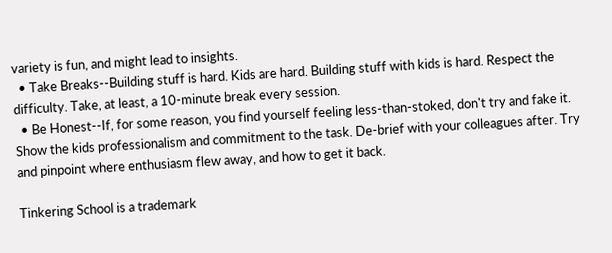variety is fun, and might lead to insights.
  • Take Breaks--Building stuff is hard. Kids are hard. Building stuff with kids is hard. Respect the difficulty. Take, at least, a 10-minute break every session.
  • Be Honest--If, for some reason, you find yourself feeling less-than-stoked, don't try and fake it. Show the kids professionalism and commitment to the task. De-brief with your colleagues after. Try and pinpoint where enthusiasm flew away, and how to get it back.

Tinkering School is a trademark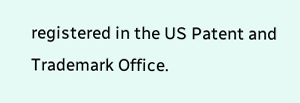registered in the US Patent and Trademark Office.